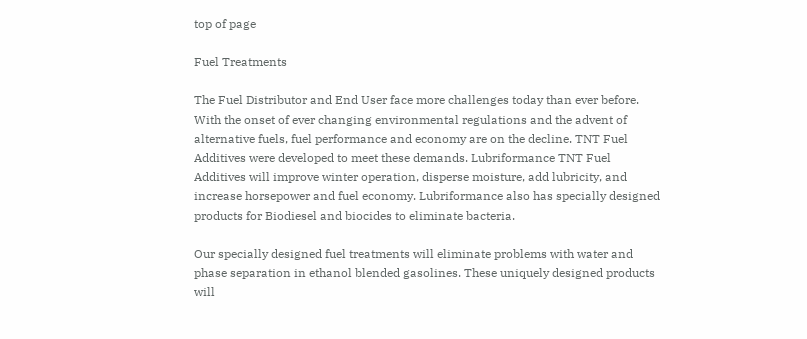top of page

Fuel Treatments

The Fuel Distributor and End User face more challenges today than ever before. With the onset of ever changing environmental regulations and the advent of alternative fuels, fuel performance and economy are on the decline. TNT Fuel Additives were developed to meet these demands. Lubriformance TNT Fuel Additives will improve winter operation, disperse moisture, add lubricity, and increase horsepower and fuel economy. Lubriformance also has specially designed products for Biodiesel and biocides to eliminate bacteria.

Our specially designed fuel treatments will eliminate problems with water and phase separation in ethanol blended gasolines. These uniquely designed products will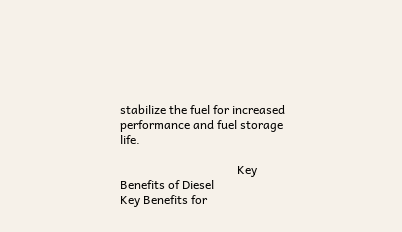stabilize the fuel for increased performance and fuel storage life.

                                       Key Benefits of Diesel                             Key Benefits for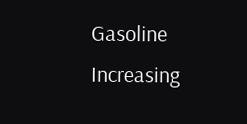Gasoline                              Increasing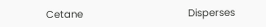Cetane                                   Disperses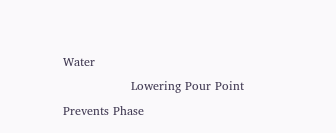Water
                 Lowering Pour Point                                 Prevents Phase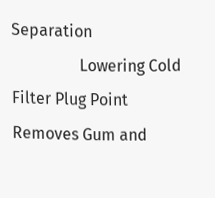Separation
                 Lowering Cold Filter Plug Point                Removes Gum and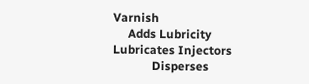Varnish
     Adds Lubricity                                           Lubricates Injectors
             Disperses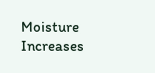Moisture                                   Increases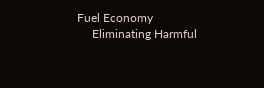Fuel Economy
     Eliminating Harmful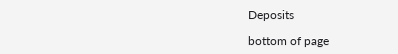Deposits

bottom of page